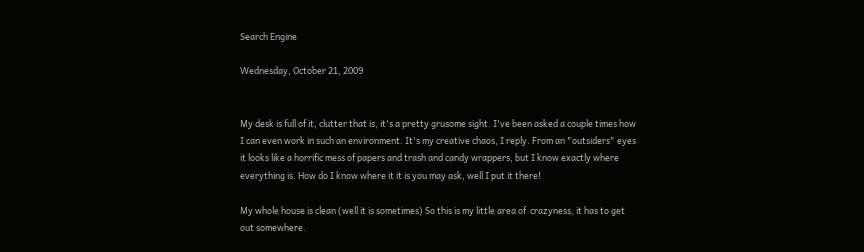Search Engine

Wednesday, October 21, 2009


My desk is full of it, clutter that is, it's a pretty grusome sight. I've been asked a couple times how I can even work in such an environment. It's my creative chaos, I reply. From an "outsiders" eyes it looks like a horrific mess of papers and trash and candy wrappers, but I know exactly where everything is. How do I know where it it is you may ask, well I put it there!

My whole house is clean (well it is sometimes) So this is my little area of  crazyness, it has to get out somewhere.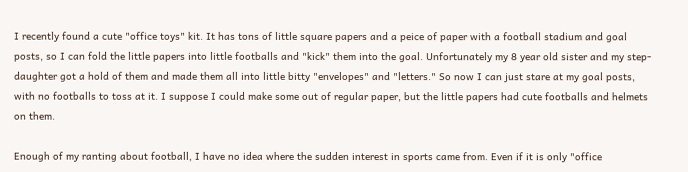I recently found a cute "office toys" kit. It has tons of little square papers and a peice of paper with a football stadium and goal posts, so I can fold the little papers into little footballs and "kick" them into the goal. Unfortunately my 8 year old sister and my step-daughter got a hold of them and made them all into little bitty "envelopes" and "letters." So now I can just stare at my goal posts, with no footballs to toss at it. I suppose I could make some out of regular paper, but the little papers had cute footballs and helmets on them.

Enough of my ranting about football, I have no idea where the sudden interest in sports came from. Even if it is only "office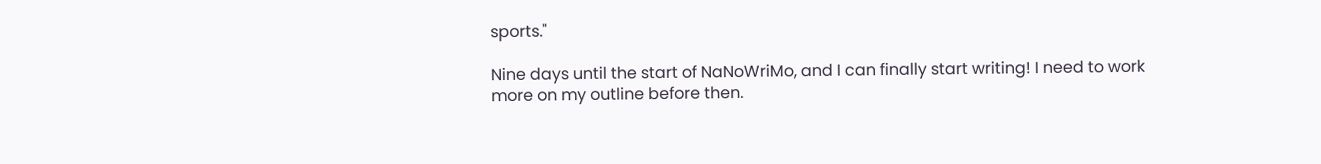sports."

Nine days until the start of NaNoWriMo, and I can finally start writing! I need to work more on my outline before then.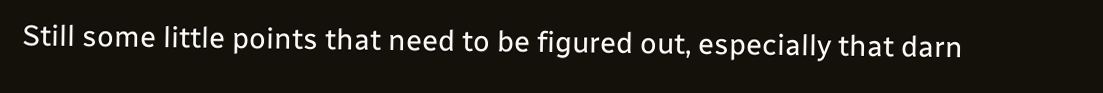Still some little points that need to be figured out, especially that darn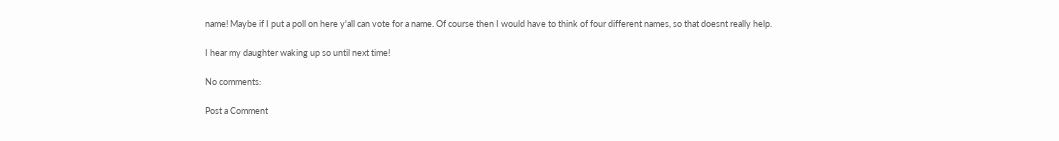name! Maybe if I put a poll on here y'all can vote for a name. Of course then I would have to think of four different names, so that doesnt really help.

I hear my daughter waking up so until next time!

No comments:

Post a Comment